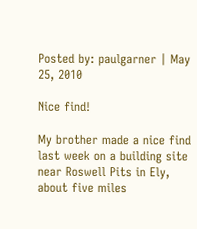Posted by: paulgarner | May 25, 2010

Nice find!

My brother made a nice find last week on a building site near Roswell Pits in Ely, about five miles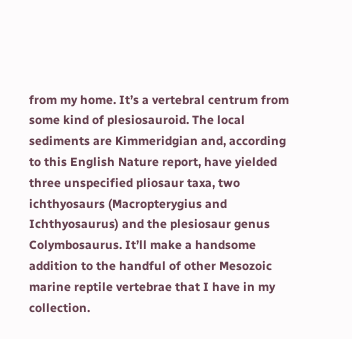from my home. It’s a vertebral centrum from some kind of plesiosauroid. The local sediments are Kimmeridgian and, according to this English Nature report, have yielded three unspecified pliosaur taxa, two ichthyosaurs (Macropterygius and Ichthyosaurus) and the plesiosaur genus Colymbosaurus. It’ll make a handsome addition to the handful of other Mesozoic marine reptile vertebrae that I have in my collection.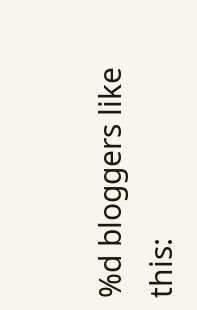%d bloggers like this: